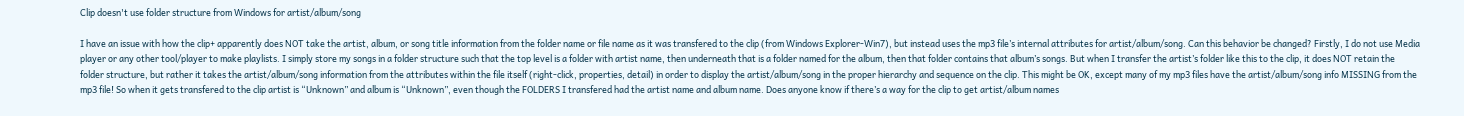Clip doesn't use folder structure from Windows for artist/album/song

I have an issue with how the clip+ apparently does NOT take the artist, album, or song title information from the folder name or file name as it was transfered to the clip (from Windows Explorer-Win7), but instead uses the mp3 file’s internal attributes for artist/album/song. Can this behavior be changed? Firstly, I do not use Media player or any other tool/player to make playlists. I simply store my songs in a folder structure such that the top level is a folder with artist name, then underneath that is a folder named for the album, then that folder contains that album’s songs. But when I transfer the artist’s folder like this to the clip, it does NOT retain the folder structure, but rather it takes the artist/album/song information from the attributes within the file itself (right-click, properties, detail) in order to display the artist/album/song in the proper hierarchy and sequence on the clip. This might be OK, except many of my mp3 files have the artist/album/song info MISSING from the mp3 file! So when it gets transfered to the clip artist is “Unknown” and album is “Unknown”, even though the FOLDERS I transfered had the artist name and album name. Does anyone know if there’s a way for the clip to get artist/album names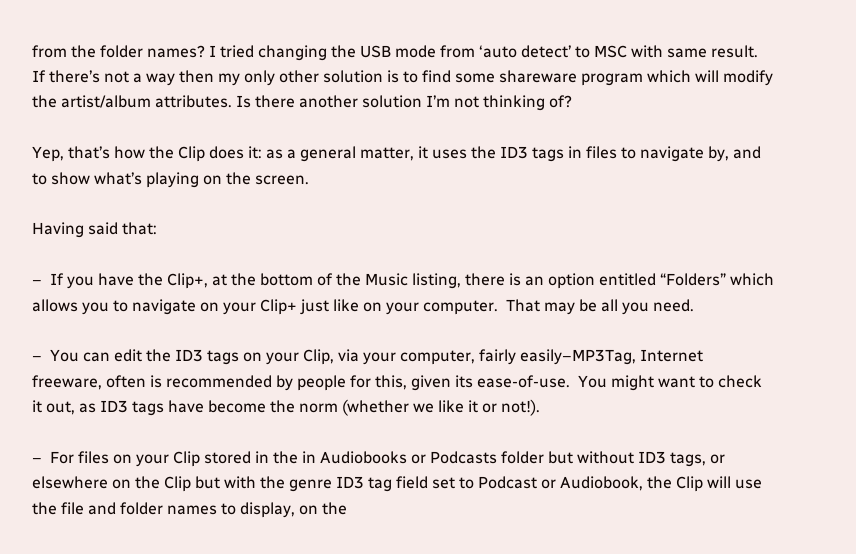from the folder names? I tried changing the USB mode from ‘auto detect’ to MSC with same result. If there’s not a way then my only other solution is to find some shareware program which will modify the artist/album attributes. Is there another solution I’m not thinking of?

Yep, that’s how the Clip does it: as a general matter, it uses the ID3 tags in files to navigate by, and to show what’s playing on the screen.

Having said that:

–  If you have the Clip+, at the bottom of the Music listing, there is an option entitled “Folders” which allows you to navigate on your Clip+ just like on your computer.  That may be all you need.

–  You can edit the ID3 tags on your Clip, via your computer, fairly easily–MP3Tag, Internet freeware, often is recommended by people for this, given its ease-of-use.  You might want to check it out, as ID3 tags have become the norm (whether we like it or not!).

–  For files on your Clip stored in the in Audiobooks or Podcasts folder but without ID3 tags, or elsewhere on the Clip but with the genre ID3 tag field set to Podcast or Audiobook, the Clip will use the file and folder names to display, on the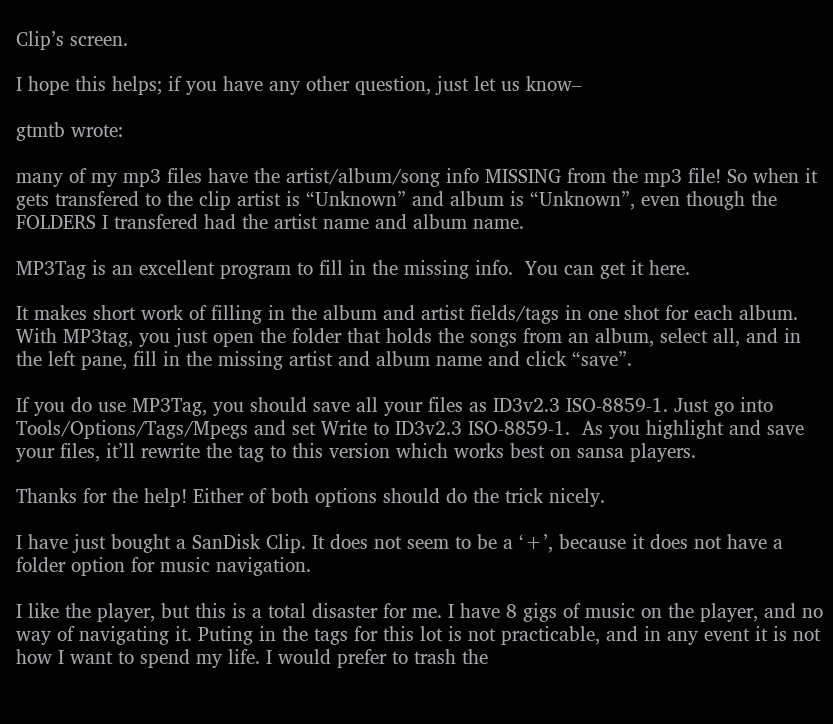Clip’s screen.

I hope this helps; if you have any other question, just let us know–

gtmtb wrote:

many of my mp3 files have the artist/album/song info MISSING from the mp3 file! So when it gets transfered to the clip artist is “Unknown” and album is “Unknown”, even though the FOLDERS I transfered had the artist name and album name.

MP3Tag is an excellent program to fill in the missing info.  You can get it here.

It makes short work of filling in the album and artist fields/tags in one shot for each album.  With MP3tag, you just open the folder that holds the songs from an album, select all, and in the left pane, fill in the missing artist and album name and click “save”.

If you do use MP3Tag, you should save all your files as ID3v2.3 ISO-8859-1. Just go into Tools/Options/Tags/Mpegs and set Write to ID3v2.3 ISO-8859-1.  As you highlight and save your files, it’ll rewrite the tag to this version which works best on sansa players.

Thanks for the help! Either of both options should do the trick nicely.

I have just bought a SanDisk Clip. It does not seem to be a ‘+’, because it does not have a folder option for music navigation.

I like the player, but this is a total disaster for me. I have 8 gigs of music on the player, and no way of navigating it. Puting in the tags for this lot is not practicable, and in any event it is not how I want to spend my life. I would prefer to trash the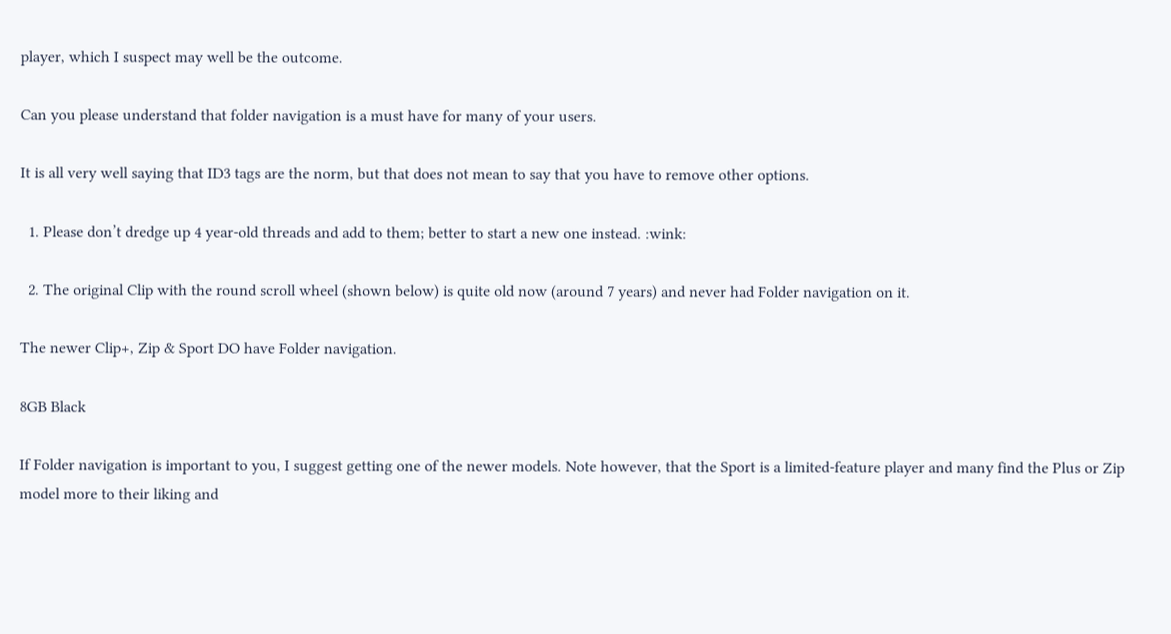player, which I suspect may well be the outcome.

Can you please understand that folder navigation is a must have for many of your users.

It is all very well saying that ID3 tags are the norm, but that does not mean to say that you have to remove other options.

  1. Please don’t dredge up 4 year-old threads and add to them; better to start a new one instead. :wink:

  2. The original Clip with the round scroll wheel (shown below) is quite old now (around 7 years) and never had Folder navigation on it.

The newer Clip+, Zip & Sport DO have Folder navigation.

8GB Black

If Folder navigation is important to you, I suggest getting one of the newer models. Note however, that the Sport is a limited-feature player and many find the Plus or Zip model more to their liking and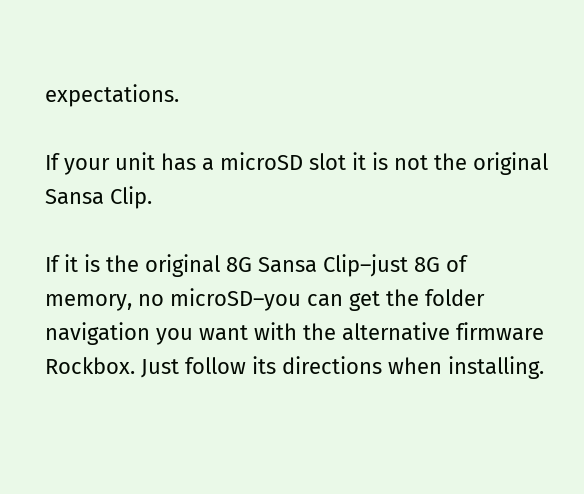expectations.

If your unit has a microSD slot it is not the original Sansa Clip.

If it is the original 8G Sansa Clip–just 8G of memory, no microSD–you can get the folder navigation you want with the alternative firmware Rockbox. Just follow its directions when installing.